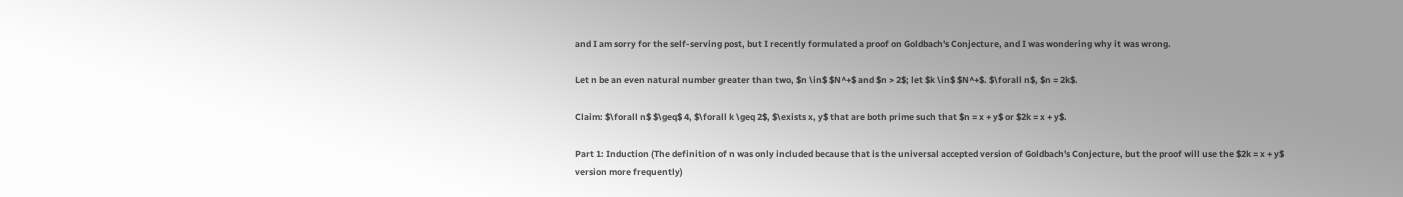and I am sorry for the self-serving post, but I recently formulated a proof on Goldbach's Conjecture, and I was wondering why it was wrong.

Let n be an even natural number greater than two, $n \in$ $N^+$ and $n > 2$; let $k \in$ $N^+$. $\forall n$, $n = 2k$.

Claim: $\forall n$ $\geq$ 4, $\forall k \geq 2$, $\exists x, y$ that are both prime such that $n = x + y$ or $2k = x + y$.

Part 1: Induction (The definition of n was only included because that is the universal accepted version of Goldbach's Conjecture, but the proof will use the $2k = x + y$ version more frequently)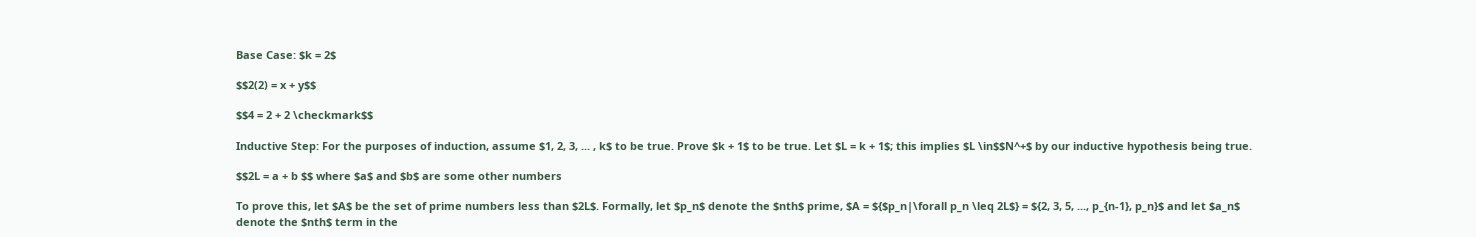Base Case: $k = 2$

$$2(2) = x + y$$

$$4 = 2 + 2 \checkmark$$

Inductive Step: For the purposes of induction, assume $1, 2, 3, ... , k$ to be true. Prove $k + 1$ to be true. Let $L = k + 1$; this implies $L \in$$N^+$ by our inductive hypothesis being true.

$$2L = a + b $$ where $a$ and $b$ are some other numbers

To prove this, let $A$ be the set of prime numbers less than $2L$. Formally, let $p_n$ denote the $nth$ prime, $A = ${$p_n|\forall p_n \leq 2L$} = ${2, 3, 5, ..., p_{n-1}, p_n}$ and let $a_n$ denote the $nth$ term in the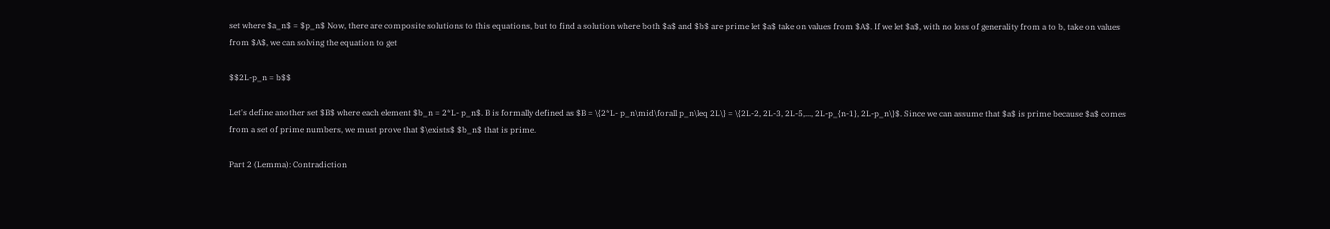set where $a_n$ = $p_n$ Now, there are composite solutions to this equations, but to find a solution where both $a$ and $b$ are prime let $a$ take on values from $A$. If we let $a$, with no loss of generality from a to b, take on values from $A$, we can solving the equation to get

$$2L-p_n = b$$

Let's define another set $B$ where each element $b_n = 2*L- p_n$. B is formally defined as $B = \{2*L- p_n\mid\forall p_n\leq 2L\} = \{2L-2, 2L-3, 2L-5,..., 2L-p_{n-1}, 2L-p_n\}$. Since we can assume that $a$ is prime because $a$ comes from a set of prime numbers, we must prove that $\exists$ $b_n$ that is prime.

Part 2 (Lemma): Contradiction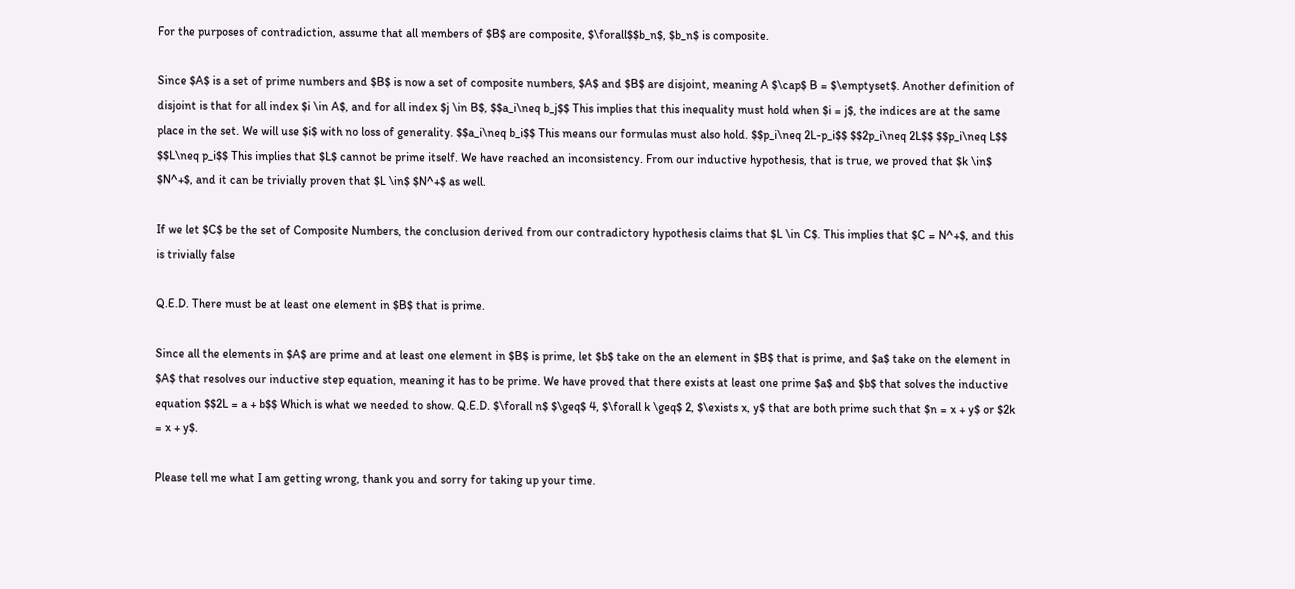For the purposes of contradiction, assume that all members of $B$ are composite, $\forall$$b_n$, $b_n$ is composite.

Since $A$ is a set of prime numbers and $B$ is now a set of composite numbers, $A$ and $B$ are disjoint, meaning A $\cap$ B = $\emptyset$. Another definition of disjoint is that for all index $i \in A$, and for all index $j \in B$, $$a_i\neq b_j$$ This implies that this inequality must hold when $i = j$, the indices are at the same place in the set. We will use $i$ with no loss of generality. $$a_i\neq b_i$$ This means our formulas must also hold. $$p_i\neq 2L-p_i$$ $$2p_i\neq 2L$$ $$p_i\neq L$$ $$L\neq p_i$$ This implies that $L$ cannot be prime itself. We have reached an inconsistency. From our inductive hypothesis, that is true, we proved that $k \in$ $N^+$, and it can be trivially proven that $L \in$ $N^+$ as well.

If we let $C$ be the set of Composite Numbers, the conclusion derived from our contradictory hypothesis claims that $L \in C$. This implies that $C = N^+$, and this is trivially false

Q.E.D. There must be at least one element in $B$ that is prime.

Since all the elements in $A$ are prime and at least one element in $B$ is prime, let $b$ take on the an element in $B$ that is prime, and $a$ take on the element in $A$ that resolves our inductive step equation, meaning it has to be prime. We have proved that there exists at least one prime $a$ and $b$ that solves the inductive equation $$2L = a + b$$ Which is what we needed to show. Q.E.D. $\forall n$ $\geq$ 4, $\forall k \geq$ 2, $\exists x, y$ that are both prime such that $n = x + y$ or $2k = x + y$.

Please tell me what I am getting wrong, thank you and sorry for taking up your time.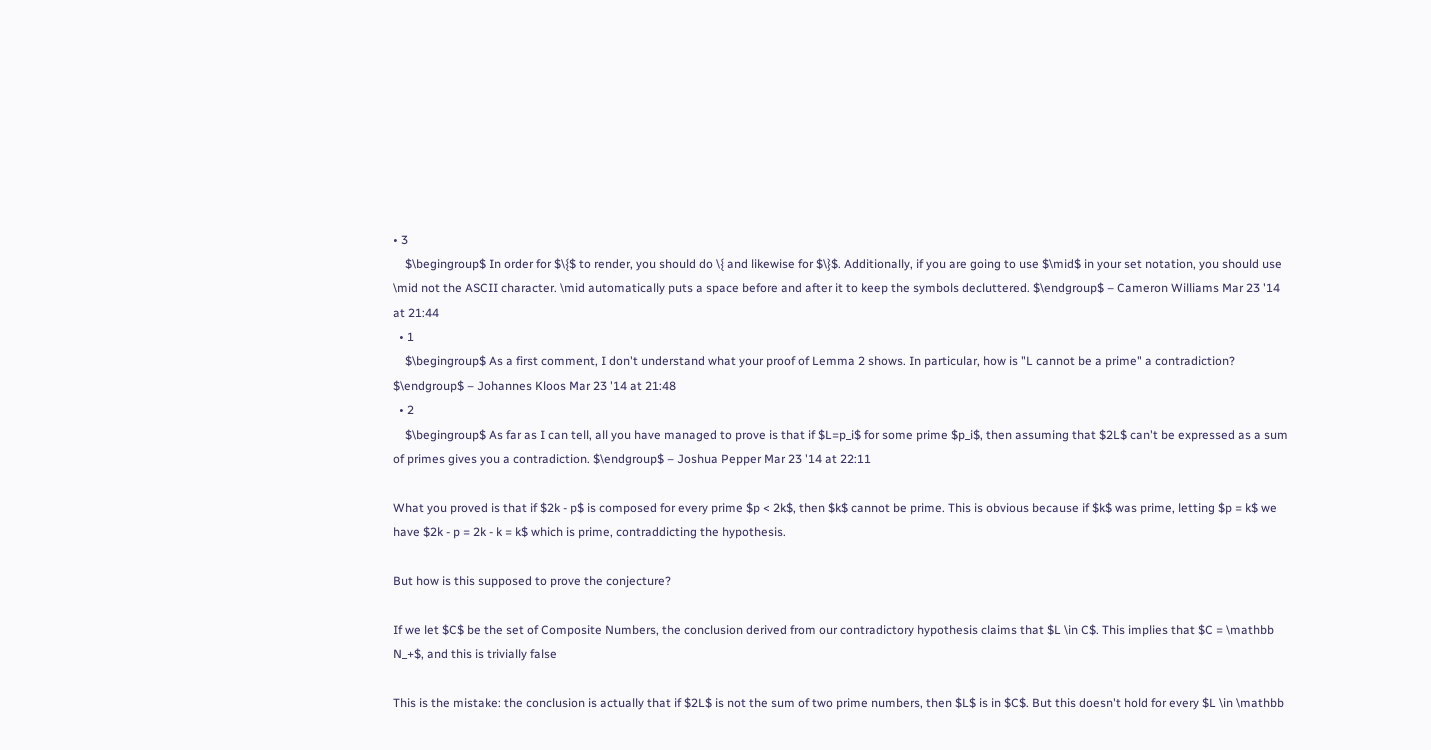• 3
    $\begingroup$ In order for $\{$ to render, you should do \{ and likewise for $\}$. Additionally, if you are going to use $\mid$ in your set notation, you should use \mid not the ASCII character. \mid automatically puts a space before and after it to keep the symbols decluttered. $\endgroup$ – Cameron Williams Mar 23 '14 at 21:44
  • 1
    $\begingroup$ As a first comment, I don't understand what your proof of Lemma 2 shows. In particular, how is "L cannot be a prime" a contradiction? $\endgroup$ – Johannes Kloos Mar 23 '14 at 21:48
  • 2
    $\begingroup$ As far as I can tell, all you have managed to prove is that if $L=p_i$ for some prime $p_i$, then assuming that $2L$ can't be expressed as a sum of primes gives you a contradiction. $\endgroup$ – Joshua Pepper Mar 23 '14 at 22:11

What you proved is that if $2k - p$ is composed for every prime $p < 2k$, then $k$ cannot be prime. This is obvious because if $k$ was prime, letting $p = k$ we have $2k - p = 2k - k = k$ which is prime, contraddicting the hypothesis.

But how is this supposed to prove the conjecture?

If we let $C$ be the set of Composite Numbers, the conclusion derived from our contradictory hypothesis claims that $L \in C$. This implies that $C = \mathbb N_+$, and this is trivially false

This is the mistake: the conclusion is actually that if $2L$ is not the sum of two prime numbers, then $L$ is in $C$. But this doesn't hold for every $L \in \mathbb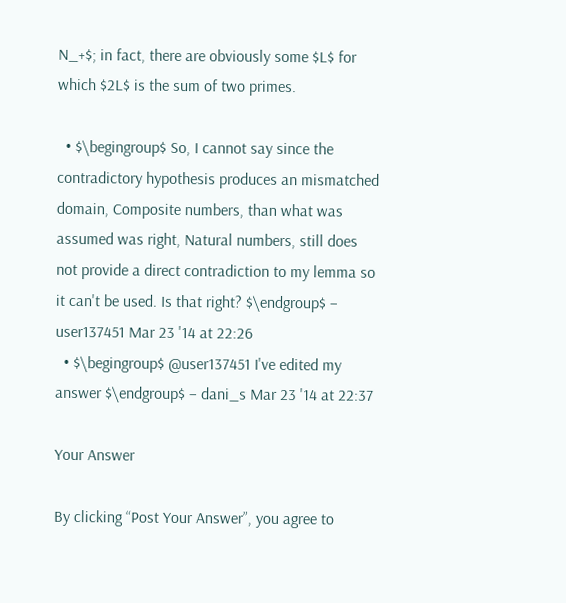N_+$; in fact, there are obviously some $L$ for which $2L$ is the sum of two primes.

  • $\begingroup$ So, I cannot say since the contradictory hypothesis produces an mismatched domain, Composite numbers, than what was assumed was right, Natural numbers, still does not provide a direct contradiction to my lemma so it can't be used. Is that right? $\endgroup$ – user137451 Mar 23 '14 at 22:26
  • $\begingroup$ @user137451 I've edited my answer $\endgroup$ – dani_s Mar 23 '14 at 22:37

Your Answer

By clicking “Post Your Answer”, you agree to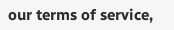our terms of service,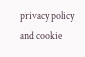privacy policy and cookie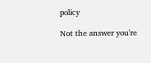policy

Not the answer you're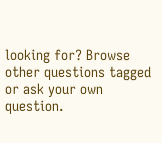looking for? Browse other questions tagged or ask your own question.